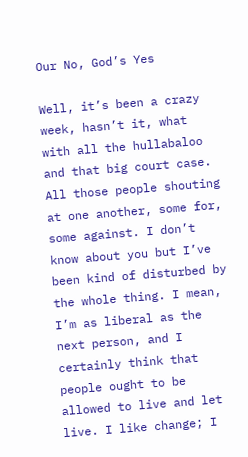Our No, God’s Yes

Well, it’s been a crazy week, hasn’t it, what with all the hullabaloo and that big court case. All those people shouting at one another, some for, some against. I don’t know about you but I’ve been kind of disturbed by the whole thing. I mean, I’m as liberal as the next person, and I certainly think that people ought to be allowed to live and let live. I like change; I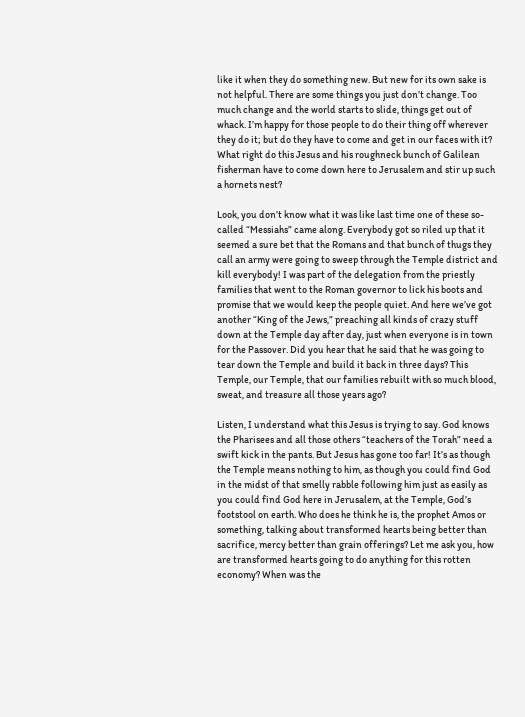like it when they do something new. But new for its own sake is not helpful. There are some things you just don’t change. Too much change and the world starts to slide, things get out of whack. I’m happy for those people to do their thing off wherever they do it; but do they have to come and get in our faces with it? What right do this Jesus and his roughneck bunch of Galilean fisherman have to come down here to Jerusalem and stir up such a hornets nest?

Look, you don’t know what it was like last time one of these so-called “Messiahs” came along. Everybody got so riled up that it seemed a sure bet that the Romans and that bunch of thugs they call an army were going to sweep through the Temple district and kill everybody! I was part of the delegation from the priestly families that went to the Roman governor to lick his boots and promise that we would keep the people quiet. And here we’ve got another “King of the Jews,” preaching all kinds of crazy stuff down at the Temple day after day, just when everyone is in town for the Passover. Did you hear that he said that he was going to tear down the Temple and build it back in three days? This Temple, our Temple, that our families rebuilt with so much blood, sweat, and treasure all those years ago?

Listen, I understand what this Jesus is trying to say. God knows the Pharisees and all those others “teachers of the Torah” need a swift kick in the pants. But Jesus has gone too far! It’s as though the Temple means nothing to him, as though you could find God in the midst of that smelly rabble following him just as easily as you could find God here in Jerusalem, at the Temple, God’s footstool on earth. Who does he think he is, the prophet Amos or something, talking about transformed hearts being better than sacrifice, mercy better than grain offerings? Let me ask you, how are transformed hearts going to do anything for this rotten economy? When was the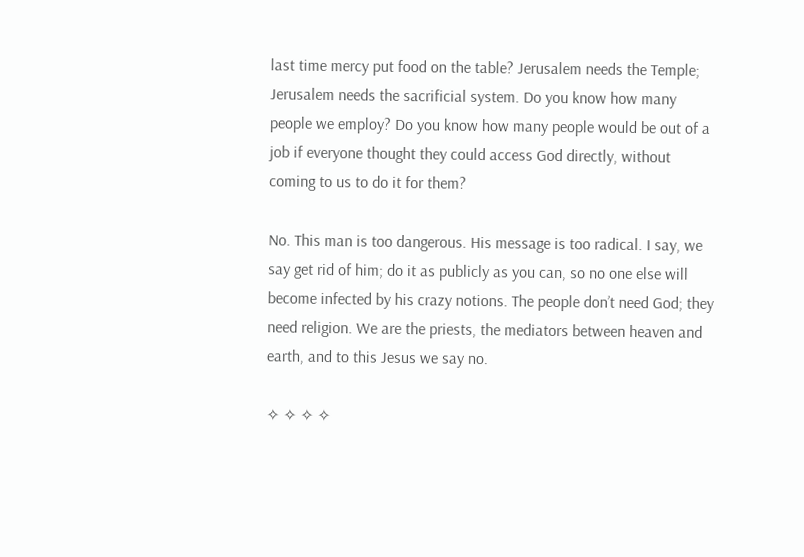last time mercy put food on the table? Jerusalem needs the Temple; Jerusalem needs the sacrificial system. Do you know how many people we employ? Do you know how many people would be out of a job if everyone thought they could access God directly, without coming to us to do it for them?

No. This man is too dangerous. His message is too radical. I say, we say get rid of him; do it as publicly as you can, so no one else will become infected by his crazy notions. The people don’t need God; they need religion. We are the priests, the mediators between heaven and earth, and to this Jesus we say no.

✧ ✧ ✧ ✧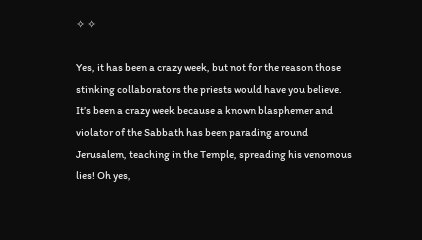✧ ✧

Yes, it has been a crazy week, but not for the reason those stinking collaborators the priests would have you believe. It’s been a crazy week because a known blasphemer and violator of the Sabbath has been parading around Jerusalem, teaching in the Temple, spreading his venomous lies! Oh yes,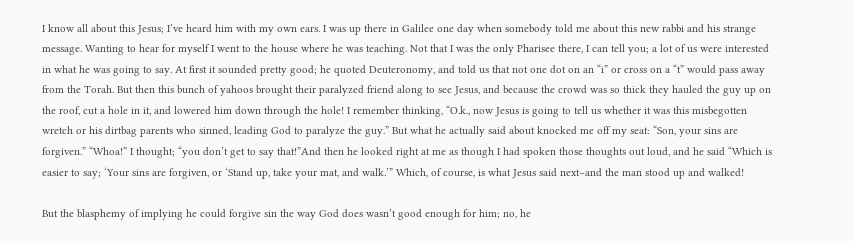I know all about this Jesus; I’ve heard him with my own ears. I was up there in Galilee one day when somebody told me about this new rabbi and his strange message. Wanting to hear for myself I went to the house where he was teaching. Not that I was the only Pharisee there, I can tell you; a lot of us were interested in what he was going to say. At first it sounded pretty good; he quoted Deuteronomy, and told us that not one dot on an “i” or cross on a “t” would pass away from the Torah. But then this bunch of yahoos brought their paralyzed friend along to see Jesus, and because the crowd was so thick they hauled the guy up on the roof, cut a hole in it, and lowered him down through the hole! I remember thinking, “O.k., now Jesus is going to tell us whether it was this misbegotten wretch or his dirtbag parents who sinned, leading God to paralyze the guy.” But what he actually said about knocked me off my seat: “Son, your sins are forgiven.” “Whoa!” I thought; “you don’t get to say that!”And then he looked right at me as though I had spoken those thoughts out loud, and he said “Which is easier to say; ‘Your sins are forgiven, or ‘Stand up, take your mat, and walk.’” Which, of course, is what Jesus said next–and the man stood up and walked!

But the blasphemy of implying he could forgive sin the way God does wasn’t good enough for him; no, he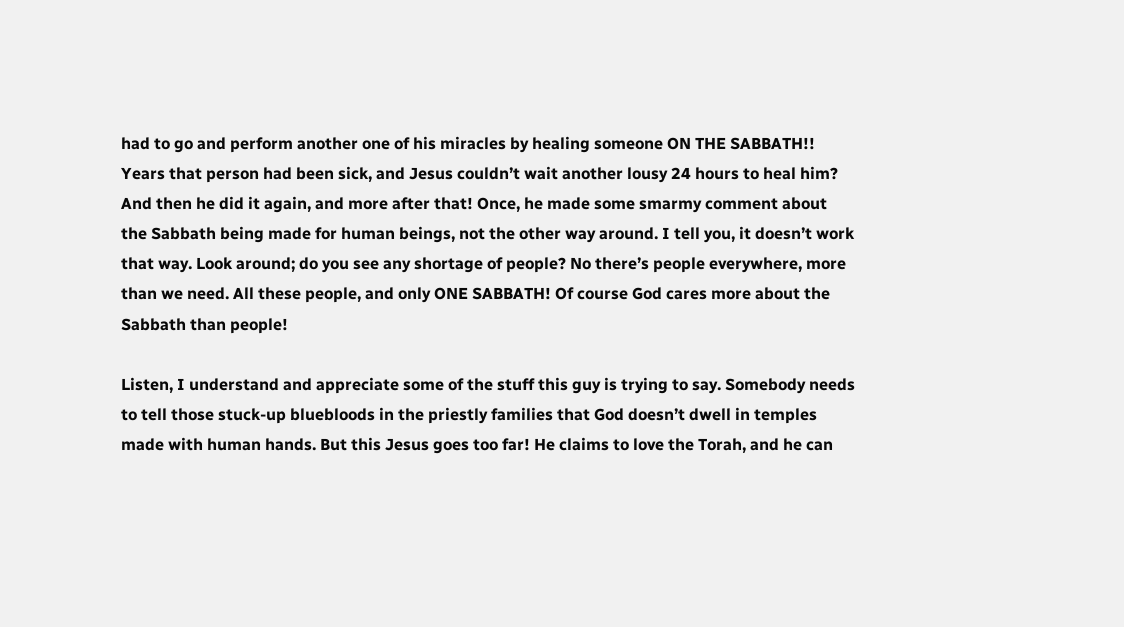had to go and perform another one of his miracles by healing someone ON THE SABBATH!! Years that person had been sick, and Jesus couldn’t wait another lousy 24 hours to heal him? And then he did it again, and more after that! Once, he made some smarmy comment about the Sabbath being made for human beings, not the other way around. I tell you, it doesn’t work that way. Look around; do you see any shortage of people? No there’s people everywhere, more than we need. All these people, and only ONE SABBATH! Of course God cares more about the Sabbath than people!

Listen, I understand and appreciate some of the stuff this guy is trying to say. Somebody needs to tell those stuck-up bluebloods in the priestly families that God doesn’t dwell in temples made with human hands. But this Jesus goes too far! He claims to love the Torah, and he can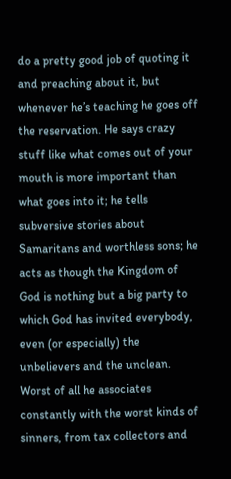do a pretty good job of quoting it and preaching about it, but whenever he’s teaching he goes off the reservation. He says crazy stuff like what comes out of your mouth is more important than what goes into it; he tells subversive stories about Samaritans and worthless sons; he acts as though the Kingdom of God is nothing but a big party to which God has invited everybody, even (or especially) the unbelievers and the unclean. Worst of all he associates constantly with the worst kinds of sinners, from tax collectors and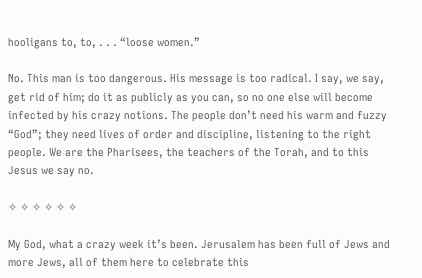hooligans to, to, . . . “loose women.”

No. This man is too dangerous. His message is too radical. I say, we say, get rid of him; do it as publicly as you can, so no one else will become infected by his crazy notions. The people don’t need his warm and fuzzy “God”; they need lives of order and discipline, listening to the right people. We are the Pharisees, the teachers of the Torah, and to this Jesus we say no.

✧ ✧ ✧ ✧ ✧ ✧

My God, what a crazy week it’s been. Jerusalem has been full of Jews and more Jews, all of them here to celebrate this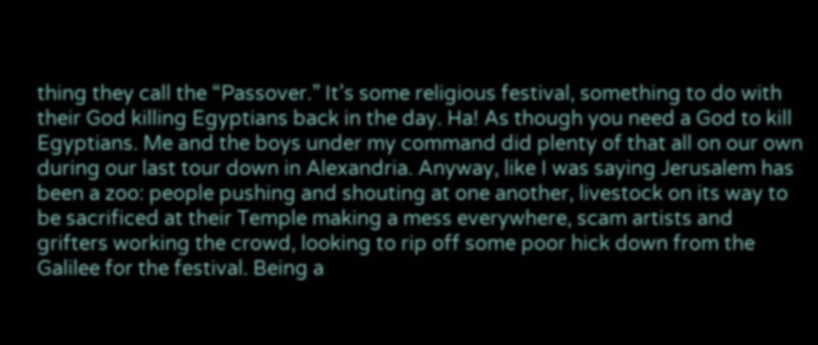thing they call the “Passover.” It’s some religious festival, something to do with their God killing Egyptians back in the day. Ha! As though you need a God to kill Egyptians. Me and the boys under my command did plenty of that all on our own during our last tour down in Alexandria. Anyway, like I was saying Jerusalem has been a zoo: people pushing and shouting at one another, livestock on its way to be sacrificed at their Temple making a mess everywhere, scam artists and grifters working the crowd, looking to rip off some poor hick down from the Galilee for the festival. Being a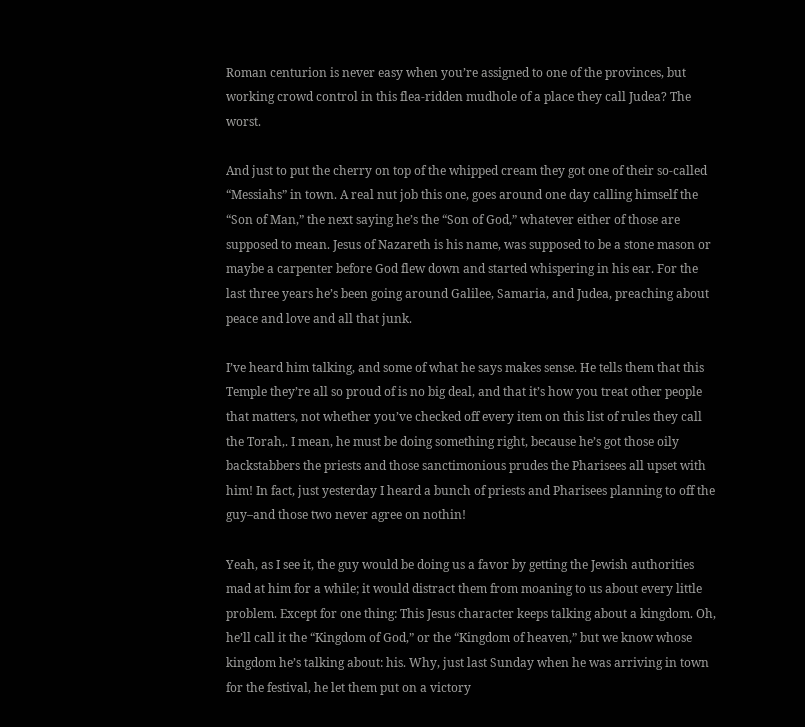Roman centurion is never easy when you’re assigned to one of the provinces, but working crowd control in this flea-ridden mudhole of a place they call Judea? The worst.

And just to put the cherry on top of the whipped cream they got one of their so-called “Messiahs” in town. A real nut job this one, goes around one day calling himself the “Son of Man,” the next saying he’s the “Son of God,” whatever either of those are supposed to mean. Jesus of Nazareth is his name, was supposed to be a stone mason or maybe a carpenter before God flew down and started whispering in his ear. For the last three years he’s been going around Galilee, Samaria, and Judea, preaching about peace and love and all that junk.

I’ve heard him talking, and some of what he says makes sense. He tells them that this Temple they’re all so proud of is no big deal, and that it’s how you treat other people that matters, not whether you’ve checked off every item on this list of rules they call the Torah,. I mean, he must be doing something right, because he’s got those oily backstabbers the priests and those sanctimonious prudes the Pharisees all upset with him! In fact, just yesterday I heard a bunch of priests and Pharisees planning to off the guy–and those two never agree on nothin!

Yeah, as I see it, the guy would be doing us a favor by getting the Jewish authorities mad at him for a while; it would distract them from moaning to us about every little problem. Except for one thing: This Jesus character keeps talking about a kingdom. Oh, he’ll call it the “Kingdom of God,” or the “Kingdom of heaven,” but we know whose kingdom he’s talking about: his. Why, just last Sunday when he was arriving in town for the festival, he let them put on a victory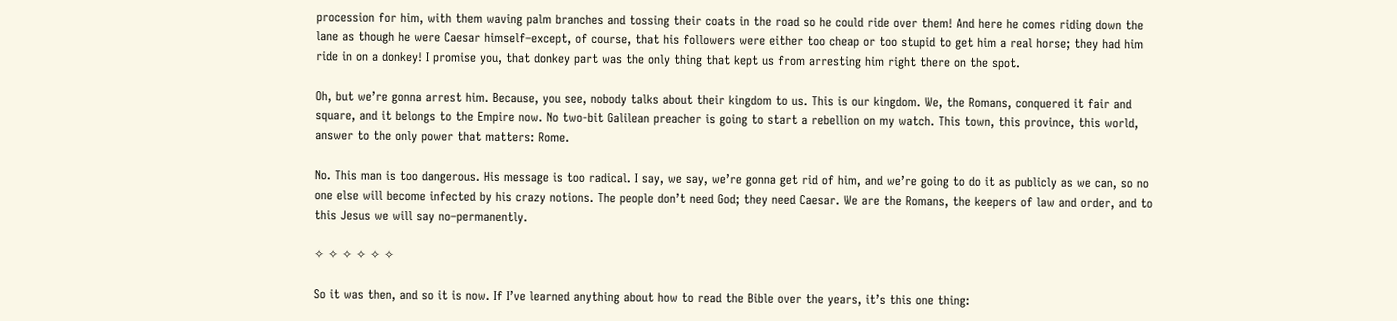procession for him, with them waving palm branches and tossing their coats in the road so he could ride over them! And here he comes riding down the lane as though he were Caesar himself–except, of course, that his followers were either too cheap or too stupid to get him a real horse; they had him ride in on a donkey! I promise you, that donkey part was the only thing that kept us from arresting him right there on the spot.

Oh, but we’re gonna arrest him. Because, you see, nobody talks about their kingdom to us. This is our kingdom. We, the Romans, conquered it fair and square, and it belongs to the Empire now. No two-bit Galilean preacher is going to start a rebellion on my watch. This town, this province, this world, answer to the only power that matters: Rome.

No. This man is too dangerous. His message is too radical. I say, we say, we’re gonna get rid of him, and we’re going to do it as publicly as we can, so no one else will become infected by his crazy notions. The people don’t need God; they need Caesar. We are the Romans, the keepers of law and order, and to this Jesus we will say no–permanently.

✧ ✧ ✧ ✧ ✧ ✧

So it was then, and so it is now. If I’ve learned anything about how to read the Bible over the years, it’s this one thing: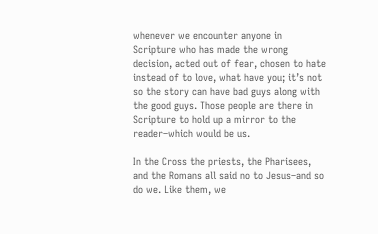whenever we encounter anyone in Scripture who has made the wrong decision, acted out of fear, chosen to hate instead of to love, what have you; it’s not so the story can have bad guys along with the good guys. Those people are there in Scripture to hold up a mirror to the reader–which would be us.

In the Cross the priests, the Pharisees, and the Romans all said no to Jesus–and so do we. Like them, we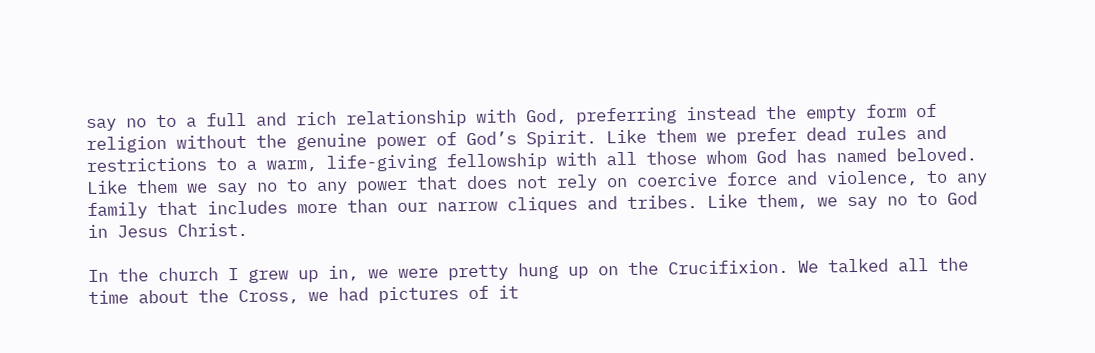say no to a full and rich relationship with God, preferring instead the empty form of religion without the genuine power of God’s Spirit. Like them we prefer dead rules and restrictions to a warm, life-giving fellowship with all those whom God has named beloved. Like them we say no to any power that does not rely on coercive force and violence, to any family that includes more than our narrow cliques and tribes. Like them, we say no to God in Jesus Christ.

In the church I grew up in, we were pretty hung up on the Crucifixion. We talked all the time about the Cross, we had pictures of it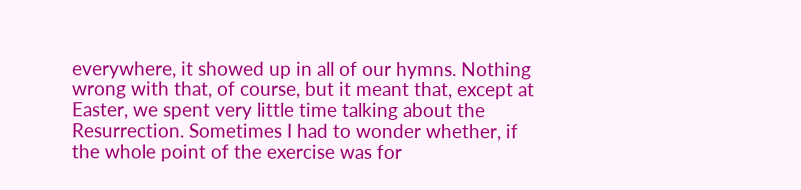everywhere, it showed up in all of our hymns. Nothing wrong with that, of course, but it meant that, except at Easter, we spent very little time talking about the Resurrection. Sometimes I had to wonder whether, if the whole point of the exercise was for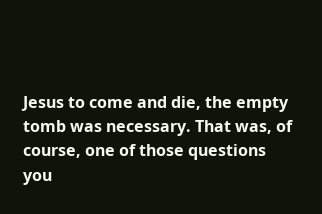Jesus to come and die, the empty tomb was necessary. That was, of course, one of those questions you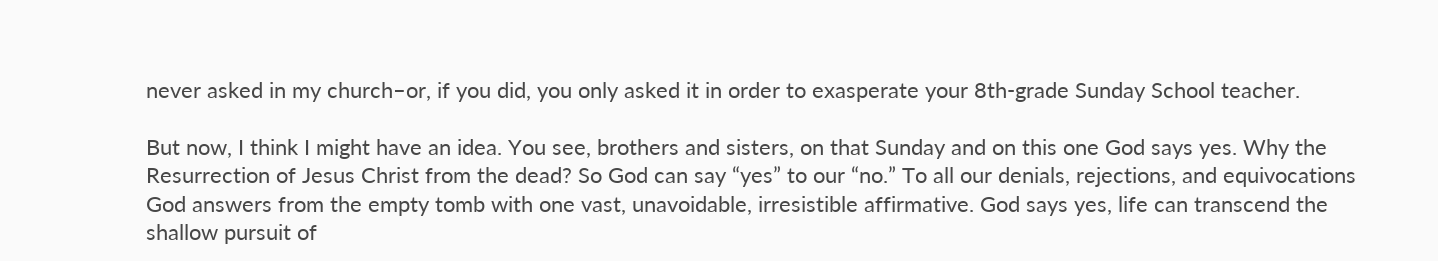never asked in my church–or, if you did, you only asked it in order to exasperate your 8th-grade Sunday School teacher.

But now, I think I might have an idea. You see, brothers and sisters, on that Sunday and on this one God says yes. Why the Resurrection of Jesus Christ from the dead? So God can say “yes” to our “no.” To all our denials, rejections, and equivocations God answers from the empty tomb with one vast, unavoidable, irresistible affirmative. God says yes, life can transcend the shallow pursuit of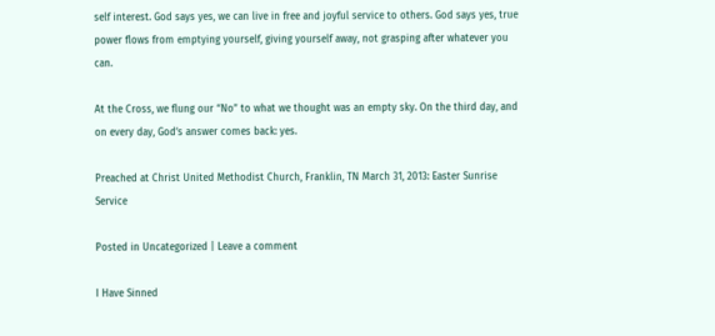self interest. God says yes, we can live in free and joyful service to others. God says yes, true power flows from emptying yourself, giving yourself away, not grasping after whatever you can.

At the Cross, we flung our “No” to what we thought was an empty sky. On the third day, and on every day, God’s answer comes back: yes.

Preached at Christ United Methodist Church, Franklin, TN March 31, 2013: Easter Sunrise Service

Posted in Uncategorized | Leave a comment

I Have Sinned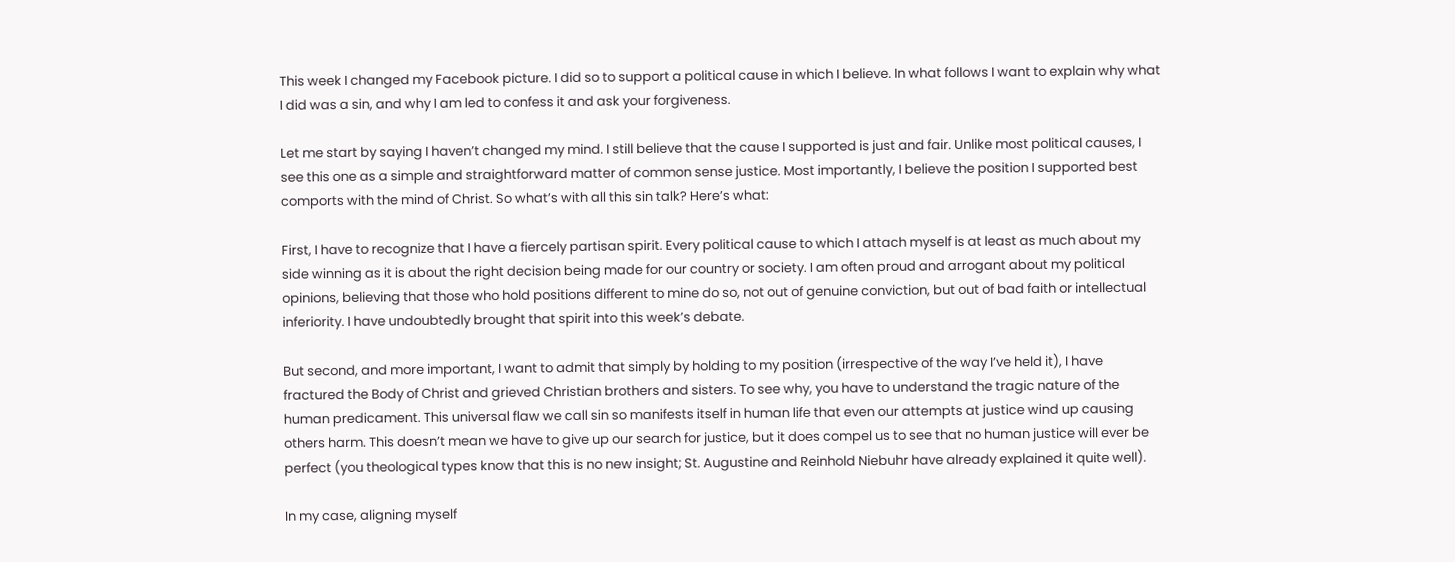This week I changed my Facebook picture. I did so to support a political cause in which I believe. In what follows I want to explain why what I did was a sin, and why I am led to confess it and ask your forgiveness.

Let me start by saying I haven’t changed my mind. I still believe that the cause I supported is just and fair. Unlike most political causes, I see this one as a simple and straightforward matter of common sense justice. Most importantly, I believe the position I supported best comports with the mind of Christ. So what’s with all this sin talk? Here’s what:

First, I have to recognize that I have a fiercely partisan spirit. Every political cause to which I attach myself is at least as much about my side winning as it is about the right decision being made for our country or society. I am often proud and arrogant about my political opinions, believing that those who hold positions different to mine do so, not out of genuine conviction, but out of bad faith or intellectual inferiority. I have undoubtedly brought that spirit into this week’s debate.

But second, and more important, I want to admit that simply by holding to my position (irrespective of the way I’ve held it), I have fractured the Body of Christ and grieved Christian brothers and sisters. To see why, you have to understand the tragic nature of the human predicament. This universal flaw we call sin so manifests itself in human life that even our attempts at justice wind up causing others harm. This doesn’t mean we have to give up our search for justice, but it does compel us to see that no human justice will ever be perfect (you theological types know that this is no new insight; St. Augustine and Reinhold Niebuhr have already explained it quite well).

In my case, aligning myself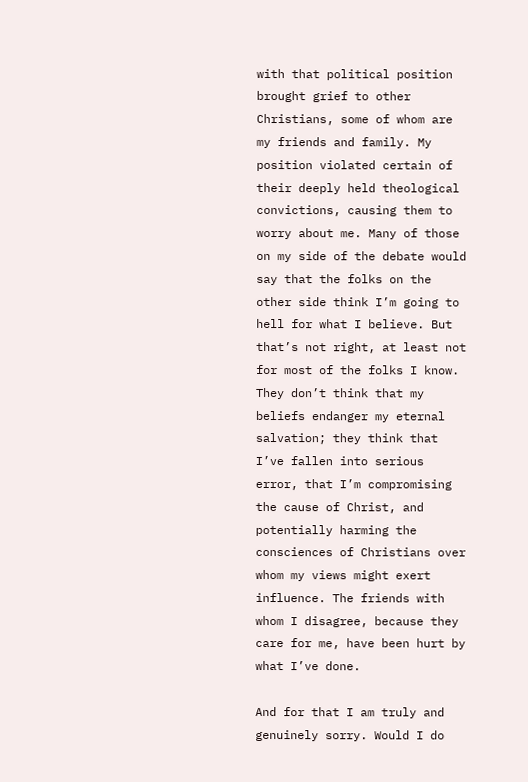with that political position brought grief to other Christians, some of whom are my friends and family. My position violated certain of their deeply held theological  convictions, causing them to worry about me. Many of those on my side of the debate would say that the folks on the other side think I’m going to hell for what I believe. But that’s not right, at least not for most of the folks I know. They don’t think that my beliefs endanger my eternal salvation; they think that I’ve fallen into serious error, that I’m compromising the cause of Christ, and potentially harming the consciences of Christians over whom my views might exert influence. The friends with whom I disagree, because they care for me, have been hurt by what I’ve done.

And for that I am truly and genuinely sorry. Would I do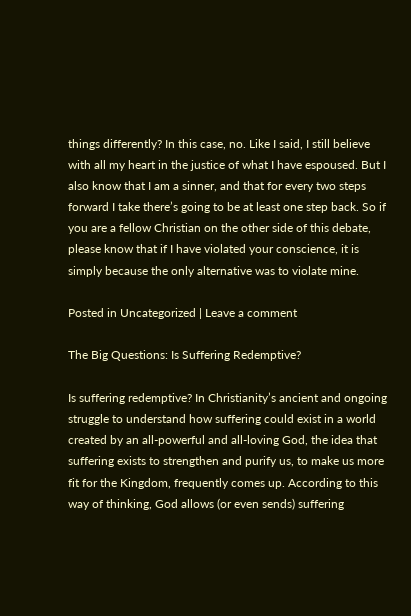things differently? In this case, no. Like I said, I still believe with all my heart in the justice of what I have espoused. But I also know that I am a sinner, and that for every two steps forward I take there’s going to be at least one step back. So if you are a fellow Christian on the other side of this debate, please know that if I have violated your conscience, it is simply because the only alternative was to violate mine.

Posted in Uncategorized | Leave a comment

The Big Questions: Is Suffering Redemptive?

Is suffering redemptive? In Christianity’s ancient and ongoing struggle to understand how suffering could exist in a world created by an all-powerful and all-loving God, the idea that suffering exists to strengthen and purify us, to make us more fit for the Kingdom, frequently comes up. According to this way of thinking, God allows (or even sends) suffering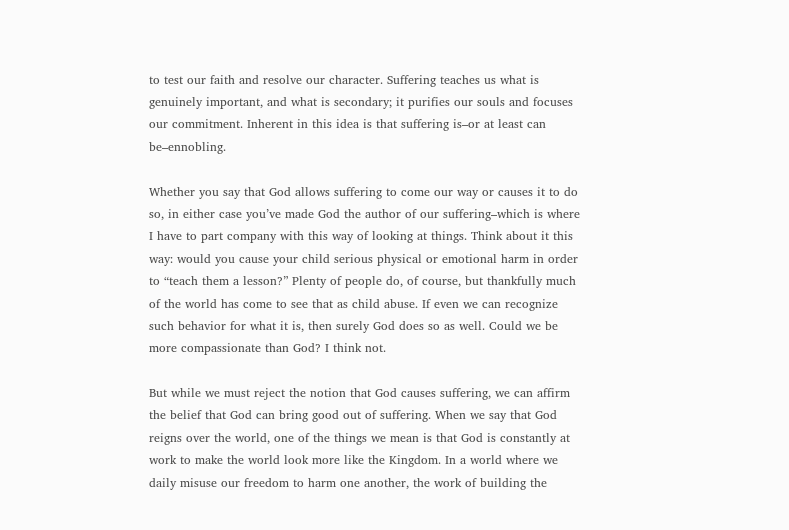to test our faith and resolve our character. Suffering teaches us what is genuinely important, and what is secondary; it purifies our souls and focuses our commitment. Inherent in this idea is that suffering is–or at least can be–ennobling.

Whether you say that God allows suffering to come our way or causes it to do so, in either case you’ve made God the author of our suffering–which is where I have to part company with this way of looking at things. Think about it this way: would you cause your child serious physical or emotional harm in order to “teach them a lesson?” Plenty of people do, of course, but thankfully much of the world has come to see that as child abuse. If even we can recognize such behavior for what it is, then surely God does so as well. Could we be more compassionate than God? I think not.

But while we must reject the notion that God causes suffering, we can affirm the belief that God can bring good out of suffering. When we say that God reigns over the world, one of the things we mean is that God is constantly at work to make the world look more like the Kingdom. In a world where we daily misuse our freedom to harm one another, the work of building the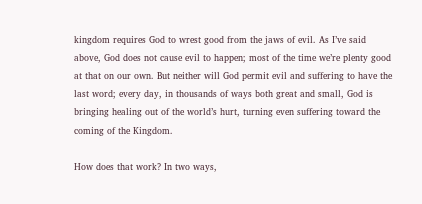kingdom requires God to wrest good from the jaws of evil. As I’ve said above, God does not cause evil to happen; most of the time we’re plenty good at that on our own. But neither will God permit evil and suffering to have the last word; every day, in thousands of ways both great and small, God is bringing healing out of the world’s hurt, turning even suffering toward the coming of the Kingdom.

How does that work? In two ways,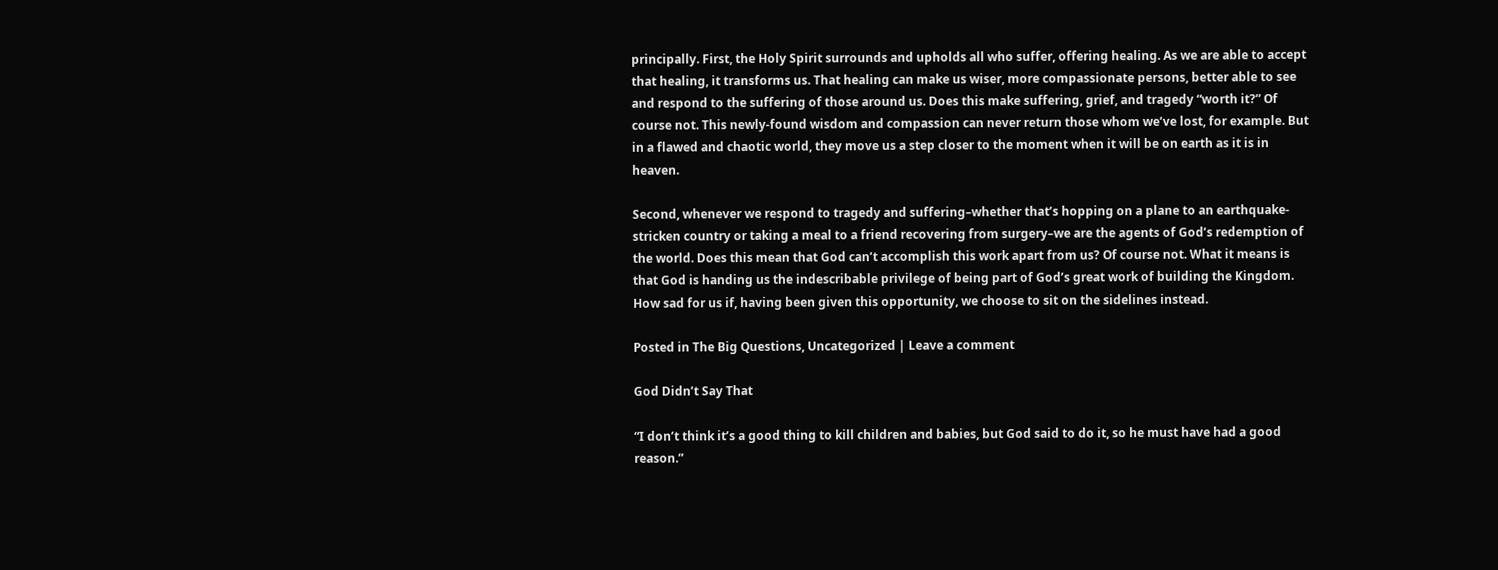principally. First, the Holy Spirit surrounds and upholds all who suffer, offering healing. As we are able to accept that healing, it transforms us. That healing can make us wiser, more compassionate persons, better able to see and respond to the suffering of those around us. Does this make suffering, grief, and tragedy “worth it?” Of course not. This newly-found wisdom and compassion can never return those whom we’ve lost, for example. But in a flawed and chaotic world, they move us a step closer to the moment when it will be on earth as it is in heaven.

Second, whenever we respond to tragedy and suffering–whether that’s hopping on a plane to an earthquake-stricken country or taking a meal to a friend recovering from surgery–we are the agents of God’s redemption of the world. Does this mean that God can’t accomplish this work apart from us? Of course not. What it means is that God is handing us the indescribable privilege of being part of God’s great work of building the Kingdom. How sad for us if, having been given this opportunity, we choose to sit on the sidelines instead.

Posted in The Big Questions, Uncategorized | Leave a comment

God Didn’t Say That

“I don’t think it’s a good thing to kill children and babies, but God said to do it, so he must have had a good reason.”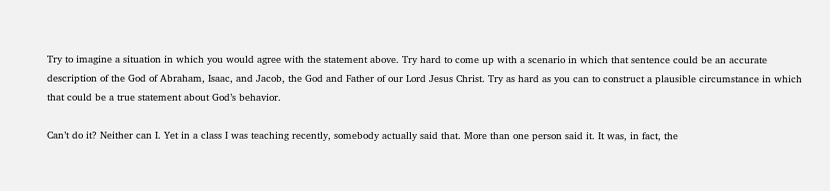Try to imagine a situation in which you would agree with the statement above. Try hard to come up with a scenario in which that sentence could be an accurate description of the God of Abraham, Isaac, and Jacob, the God and Father of our Lord Jesus Christ. Try as hard as you can to construct a plausible circumstance in which that could be a true statement about God’s behavior.

Can’t do it? Neither can I. Yet in a class I was teaching recently, somebody actually said that. More than one person said it. It was, in fact, the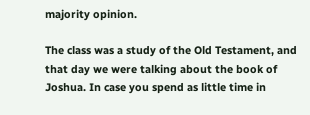majority opinion.

The class was a study of the Old Testament, and that day we were talking about the book of Joshua. In case you spend as little time in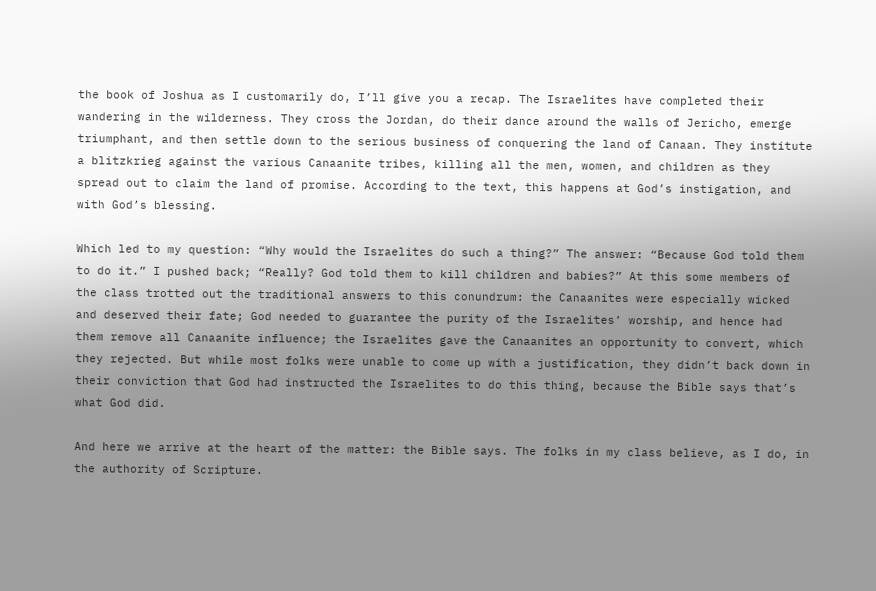the book of Joshua as I customarily do, I’ll give you a recap. The Israelites have completed their wandering in the wilderness. They cross the Jordan, do their dance around the walls of Jericho, emerge triumphant, and then settle down to the serious business of conquering the land of Canaan. They institute a blitzkrieg against the various Canaanite tribes, killing all the men, women, and children as they spread out to claim the land of promise. According to the text, this happens at God’s instigation, and with God’s blessing.

Which led to my question: “Why would the Israelites do such a thing?” The answer: “Because God told them to do it.” I pushed back; “Really? God told them to kill children and babies?” At this some members of the class trotted out the traditional answers to this conundrum: the Canaanites were especially wicked and deserved their fate; God needed to guarantee the purity of the Israelites’ worship, and hence had them remove all Canaanite influence; the Israelites gave the Canaanites an opportunity to convert, which they rejected. But while most folks were unable to come up with a justification, they didn’t back down in their conviction that God had instructed the Israelites to do this thing, because the Bible says that’s what God did.

And here we arrive at the heart of the matter: the Bible says. The folks in my class believe, as I do, in the authority of Scripture.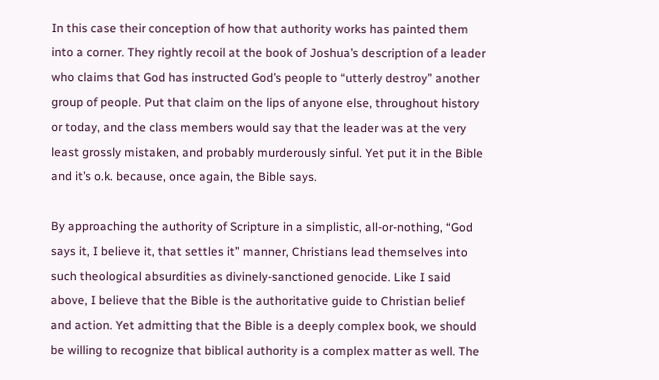In this case their conception of how that authority works has painted them into a corner. They rightly recoil at the book of Joshua’s description of a leader who claims that God has instructed God’s people to “utterly destroy” another group of people. Put that claim on the lips of anyone else, throughout history or today, and the class members would say that the leader was at the very least grossly mistaken, and probably murderously sinful. Yet put it in the Bible and it’s o.k. because, once again, the Bible says.

By approaching the authority of Scripture in a simplistic, all-or-nothing, “God says it, I believe it, that settles it” manner, Christians lead themselves into such theological absurdities as divinely-sanctioned genocide. Like I said above, I believe that the Bible is the authoritative guide to Christian belief and action. Yet admitting that the Bible is a deeply complex book, we should be willing to recognize that biblical authority is a complex matter as well. The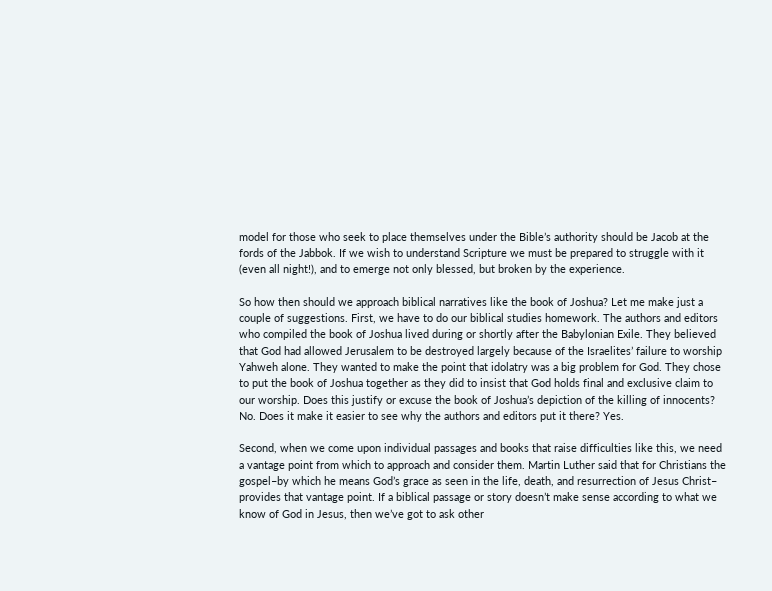model for those who seek to place themselves under the Bible’s authority should be Jacob at the fords of the Jabbok. If we wish to understand Scripture we must be prepared to struggle with it (even all night!), and to emerge not only blessed, but broken by the experience.

So how then should we approach biblical narratives like the book of Joshua? Let me make just a couple of suggestions. First, we have to do our biblical studies homework. The authors and editors who compiled the book of Joshua lived during or shortly after the Babylonian Exile. They believed that God had allowed Jerusalem to be destroyed largely because of the Israelites’ failure to worship Yahweh alone. They wanted to make the point that idolatry was a big problem for God. They chose to put the book of Joshua together as they did to insist that God holds final and exclusive claim to our worship. Does this justify or excuse the book of Joshua’s depiction of the killing of innocents? No. Does it make it easier to see why the authors and editors put it there? Yes.

Second, when we come upon individual passages and books that raise difficulties like this, we need a vantage point from which to approach and consider them. Martin Luther said that for Christians the gospel–by which he means God’s grace as seen in the life, death, and resurrection of Jesus Christ– provides that vantage point. If a biblical passage or story doesn’t make sense according to what we know of God in Jesus, then we’ve got to ask other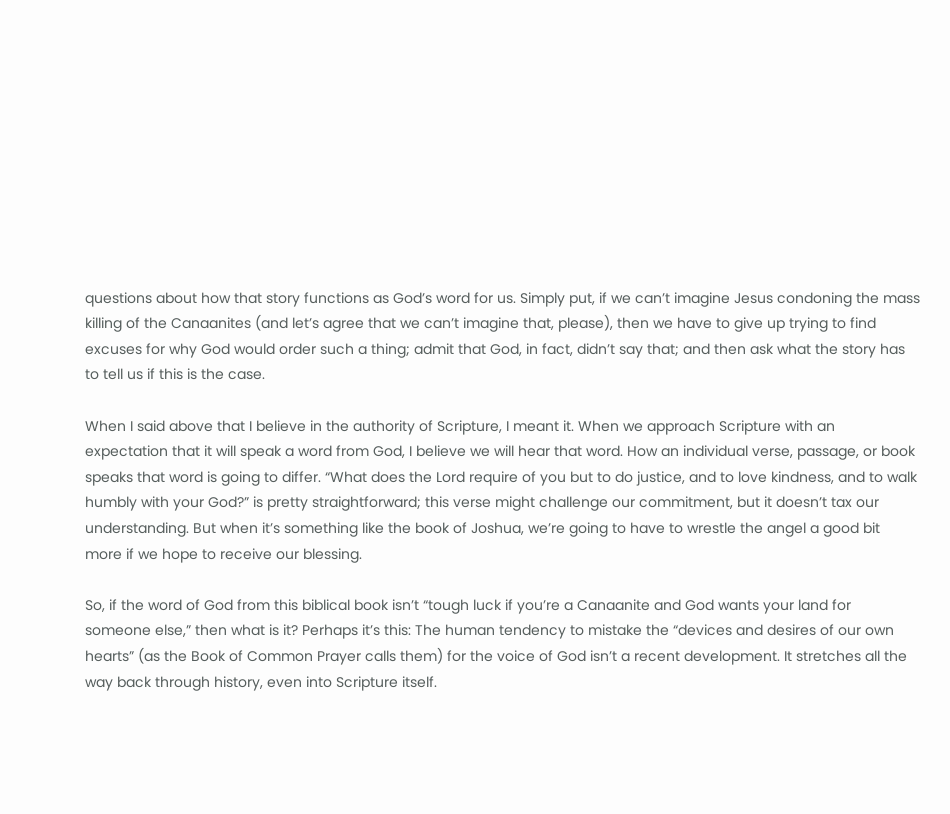questions about how that story functions as God’s word for us. Simply put, if we can’t imagine Jesus condoning the mass killing of the Canaanites (and let’s agree that we can’t imagine that, please), then we have to give up trying to find excuses for why God would order such a thing; admit that God, in fact, didn’t say that; and then ask what the story has to tell us if this is the case.

When I said above that I believe in the authority of Scripture, I meant it. When we approach Scripture with an expectation that it will speak a word from God, I believe we will hear that word. How an individual verse, passage, or book speaks that word is going to differ. “What does the Lord require of you but to do justice, and to love kindness, and to walk humbly with your God?” is pretty straightforward; this verse might challenge our commitment, but it doesn’t tax our understanding. But when it’s something like the book of Joshua, we’re going to have to wrestle the angel a good bit more if we hope to receive our blessing.

So, if the word of God from this biblical book isn’t “tough luck if you’re a Canaanite and God wants your land for someone else,” then what is it? Perhaps it’s this: The human tendency to mistake the “devices and desires of our own hearts” (as the Book of Common Prayer calls them) for the voice of God isn’t a recent development. It stretches all the way back through history, even into Scripture itself.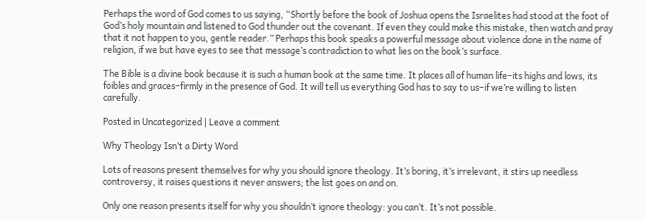Perhaps the word of God comes to us saying, “Shortly before the book of Joshua opens the Israelites had stood at the foot of God’s holy mountain and listened to God thunder out the covenant. If even they could make this mistake, then watch and pray that it not happen to you, gentle reader.” Perhaps this book speaks a powerful message about violence done in the name of religion, if we but have eyes to see that message’s contradiction to what lies on the book’s surface.

The Bible is a divine book because it is such a human book at the same time. It places all of human life–its highs and lows, its foibles and graces–firmly in the presence of God. It will tell us everything God has to say to us–if we’re willing to listen carefully.

Posted in Uncategorized | Leave a comment

Why Theology Isn’t a Dirty Word

Lots of reasons present themselves for why you should ignore theology. It’s boring, it’s irrelevant, it stirs up needless controversy, it raises questions it never answers; the list goes on and on.

Only one reason presents itself for why you shouldn’t ignore theology: you can’t. It’s not possible.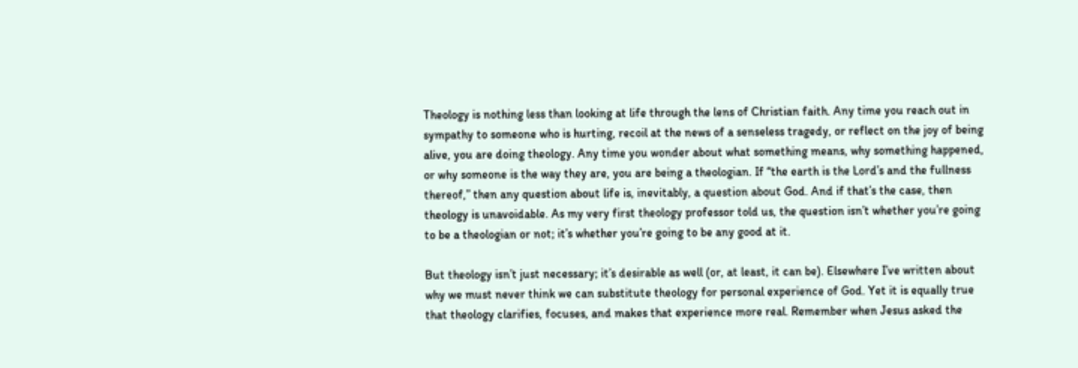Theology is nothing less than looking at life through the lens of Christian faith. Any time you reach out in sympathy to someone who is hurting, recoil at the news of a senseless tragedy, or reflect on the joy of being alive, you are doing theology. Any time you wonder about what something means, why something happened, or why someone is the way they are, you are being a theologian. If “the earth is the Lord’s and the fullness thereof,” then any question about life is, inevitably, a question about God. And if that’s the case, then theology is unavoidable. As my very first theology professor told us, the question isn’t whether you’re going to be a theologian or not; it’s whether you’re going to be any good at it.

But theology isn’t just necessary; it’s desirable as well (or, at least, it can be). Elsewhere I’ve written about why we must never think we can substitute theology for personal experience of God. Yet it is equally true that theology clarifies, focuses, and makes that experience more real. Remember when Jesus asked the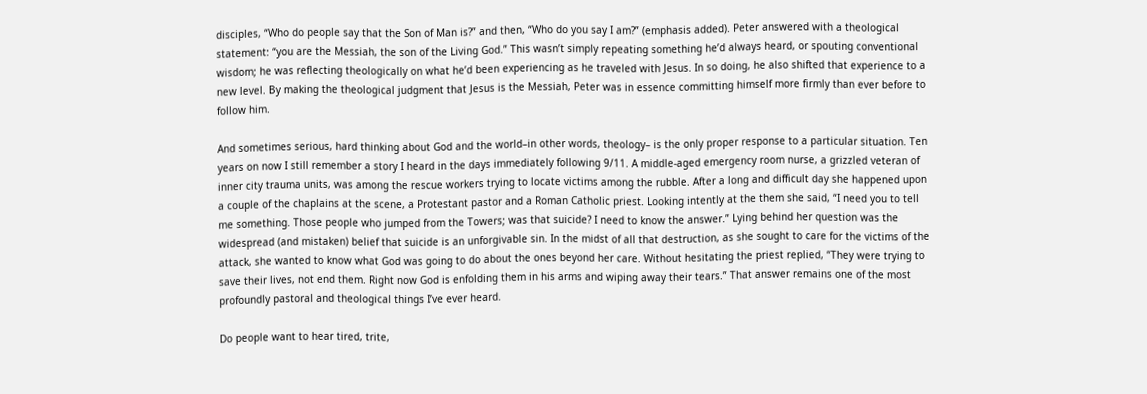disciples, “Who do people say that the Son of Man is?” and then, “Who do you say I am?” (emphasis added). Peter answered with a theological statement: “you are the Messiah, the son of the Living God.” This wasn’t simply repeating something he’d always heard, or spouting conventional wisdom; he was reflecting theologically on what he’d been experiencing as he traveled with Jesus. In so doing, he also shifted that experience to a new level. By making the theological judgment that Jesus is the Messiah, Peter was in essence committing himself more firmly than ever before to follow him.

And sometimes serious, hard thinking about God and the world–in other words, theology– is the only proper response to a particular situation. Ten years on now I still remember a story I heard in the days immediately following 9/11. A middle-aged emergency room nurse, a grizzled veteran of inner city trauma units, was among the rescue workers trying to locate victims among the rubble. After a long and difficult day she happened upon a couple of the chaplains at the scene, a Protestant pastor and a Roman Catholic priest. Looking intently at the them she said, “I need you to tell me something. Those people who jumped from the Towers; was that suicide? I need to know the answer.” Lying behind her question was the widespread (and mistaken) belief that suicide is an unforgivable sin. In the midst of all that destruction, as she sought to care for the victims of the attack, she wanted to know what God was going to do about the ones beyond her care. Without hesitating the priest replied, “They were trying to save their lives, not end them. Right now God is enfolding them in his arms and wiping away their tears.” That answer remains one of the most profoundly pastoral and theological things I’ve ever heard.

Do people want to hear tired, trite,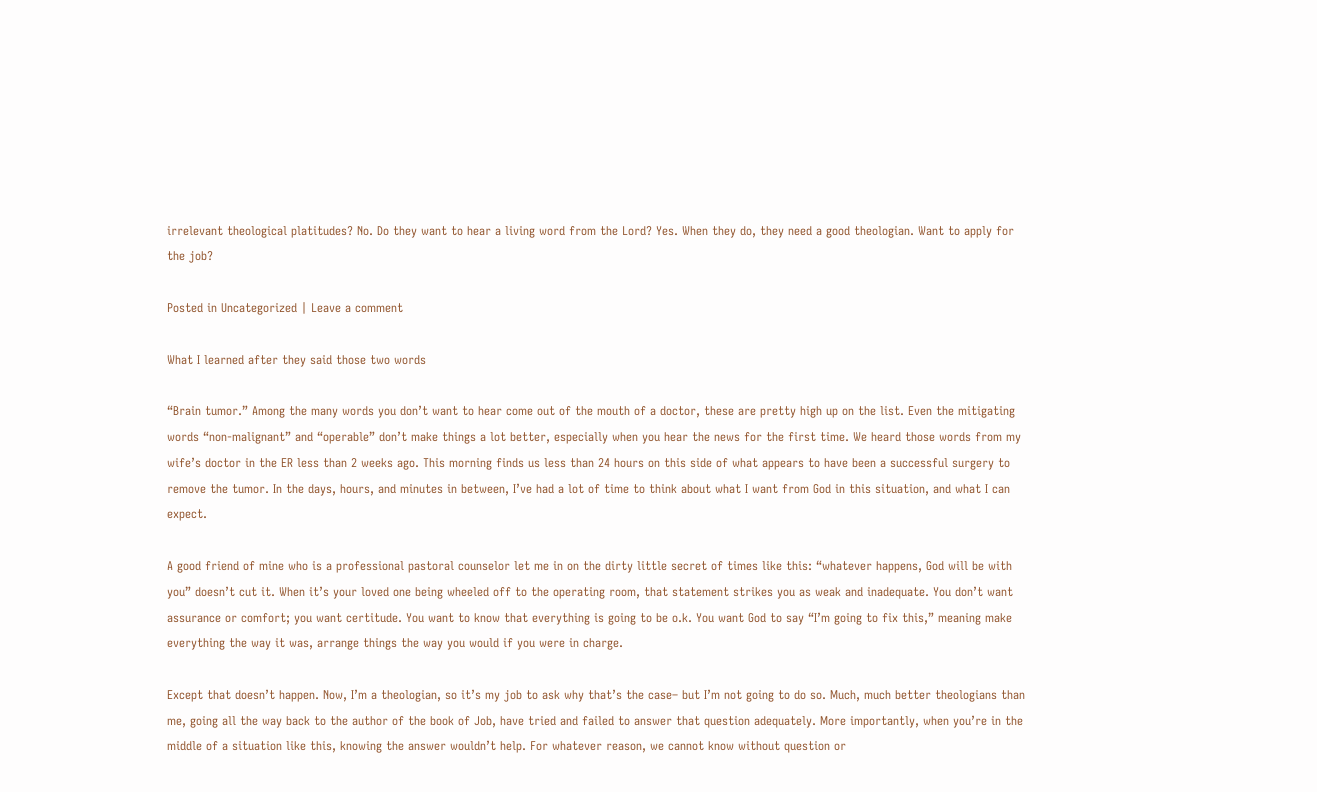irrelevant theological platitudes? No. Do they want to hear a living word from the Lord? Yes. When they do, they need a good theologian. Want to apply for the job?

Posted in Uncategorized | Leave a comment

What I learned after they said those two words

“Brain tumor.” Among the many words you don’t want to hear come out of the mouth of a doctor, these are pretty high up on the list. Even the mitigating words “non-malignant” and “operable” don’t make things a lot better, especially when you hear the news for the first time. We heard those words from my wife’s doctor in the ER less than 2 weeks ago. This morning finds us less than 24 hours on this side of what appears to have been a successful surgery to remove the tumor. In the days, hours, and minutes in between, I’ve had a lot of time to think about what I want from God in this situation, and what I can expect.

A good friend of mine who is a professional pastoral counselor let me in on the dirty little secret of times like this: “whatever happens, God will be with you” doesn’t cut it. When it’s your loved one being wheeled off to the operating room, that statement strikes you as weak and inadequate. You don’t want assurance or comfort; you want certitude. You want to know that everything is going to be o.k. You want God to say “I’m going to fix this,” meaning make everything the way it was, arrange things the way you would if you were in charge.

Except that doesn’t happen. Now, I’m a theologian, so it’s my job to ask why that’s the case– but I’m not going to do so. Much, much better theologians than me, going all the way back to the author of the book of Job, have tried and failed to answer that question adequately. More importantly, when you’re in the middle of a situation like this, knowing the answer wouldn’t help. For whatever reason, we cannot know without question or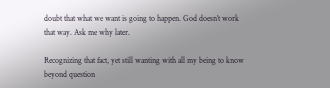doubt that what we want is going to happen. God doesn’t work that way. Ask me why later.

Recognizing that fact, yet still wanting with all my being to know beyond question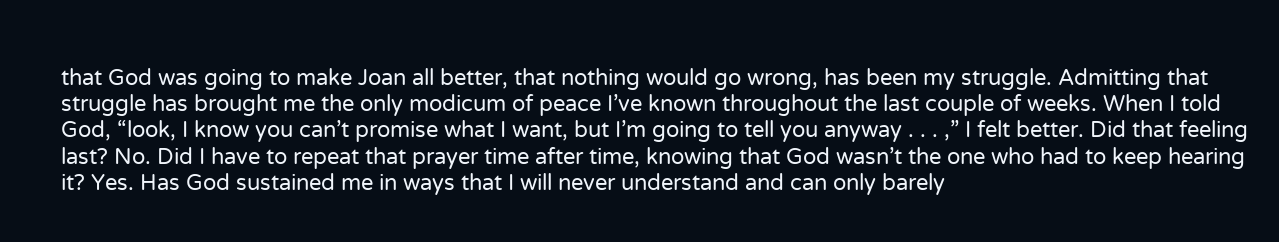that God was going to make Joan all better, that nothing would go wrong, has been my struggle. Admitting that struggle has brought me the only modicum of peace I’ve known throughout the last couple of weeks. When I told God, “look, I know you can’t promise what I want, but I’m going to tell you anyway . . . ,” I felt better. Did that feeling last? No. Did I have to repeat that prayer time after time, knowing that God wasn’t the one who had to keep hearing it? Yes. Has God sustained me in ways that I will never understand and can only barely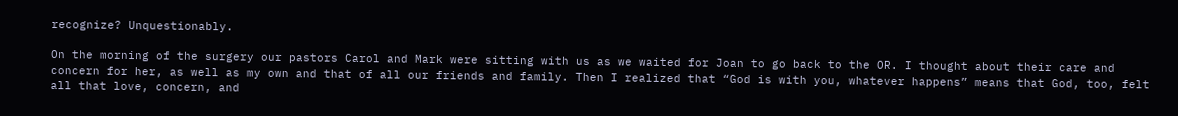recognize? Unquestionably.

On the morning of the surgery our pastors Carol and Mark were sitting with us as we waited for Joan to go back to the OR. I thought about their care and concern for her, as well as my own and that of all our friends and family. Then I realized that “God is with you, whatever happens” means that God, too, felt all that love, concern, and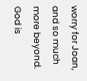worry for Joan, and so much more beyond. God is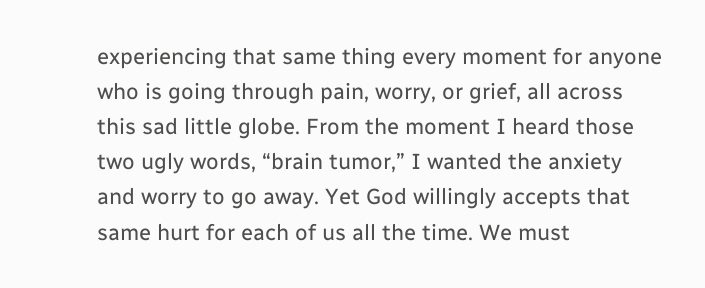experiencing that same thing every moment for anyone who is going through pain, worry, or grief, all across this sad little globe. From the moment I heard those two ugly words, “brain tumor,” I wanted the anxiety and worry to go away. Yet God willingly accepts that same hurt for each of us all the time. We must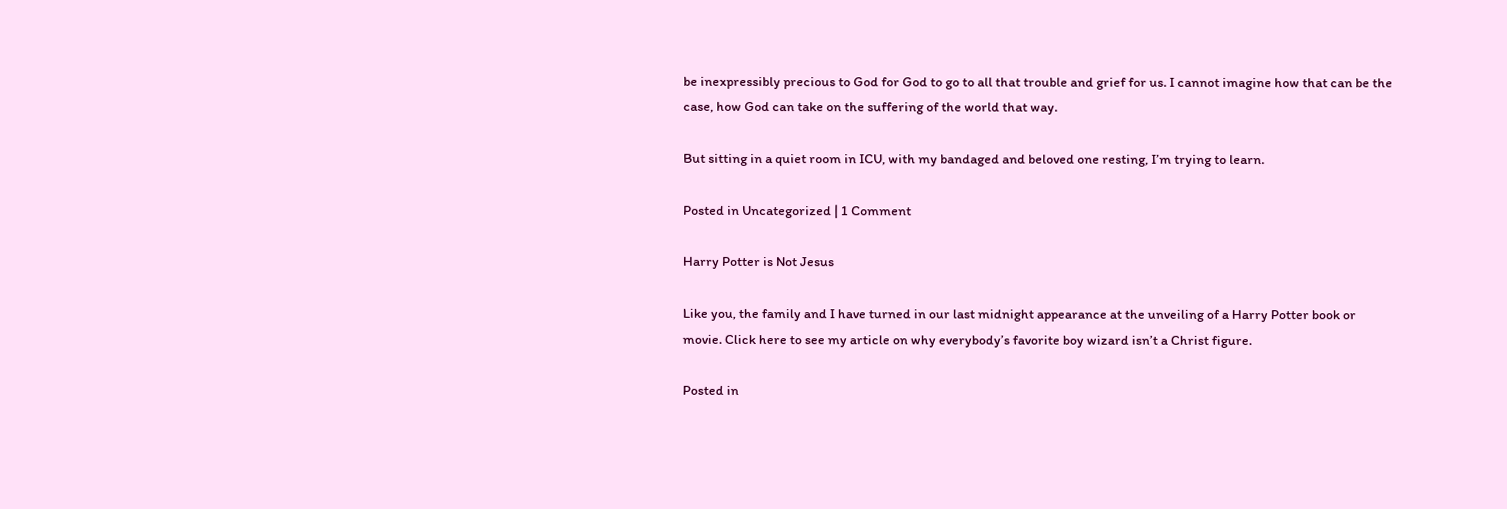be inexpressibly precious to God for God to go to all that trouble and grief for us. I cannot imagine how that can be the case, how God can take on the suffering of the world that way.

But sitting in a quiet room in ICU, with my bandaged and beloved one resting, I’m trying to learn.

Posted in Uncategorized | 1 Comment

Harry Potter is Not Jesus

Like you, the family and I have turned in our last midnight appearance at the unveiling of a Harry Potter book or movie. Click here to see my article on why everybody’s favorite boy wizard isn’t a Christ figure.

Posted in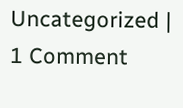Uncategorized | 1 Comment